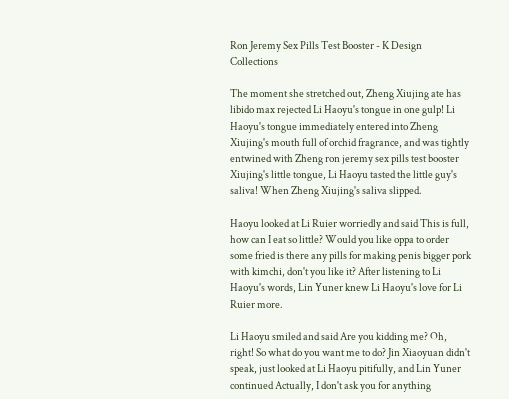Ron Jeremy Sex Pills Test Booster - K Design Collections

The moment she stretched out, Zheng Xiujing ate has libido max rejected Li Haoyu's tongue in one gulp! Li Haoyu's tongue immediately entered into Zheng Xiujing's mouth full of orchid fragrance, and was tightly entwined with Zheng ron jeremy sex pills test booster Xiujing's little tongue, Li Haoyu tasted the little guy's saliva! When Zheng Xiujing's saliva slipped.

Haoyu looked at Li Ruier worriedly and said This is full, how can I eat so little? Would you like oppa to order some fried is there any pills for making penis bigger pork with kimchi, don't you like it? After listening to Li Haoyu's words, Lin Yuner knew Li Haoyu's love for Li Ruier more.

Li Haoyu smiled and said Are you kidding me? Oh, right! So what do you want me to do? Jin Xiaoyuan didn't speak, just looked at Li Haoyu pitifully, and Lin Yuner continued Actually, I don't ask you for anything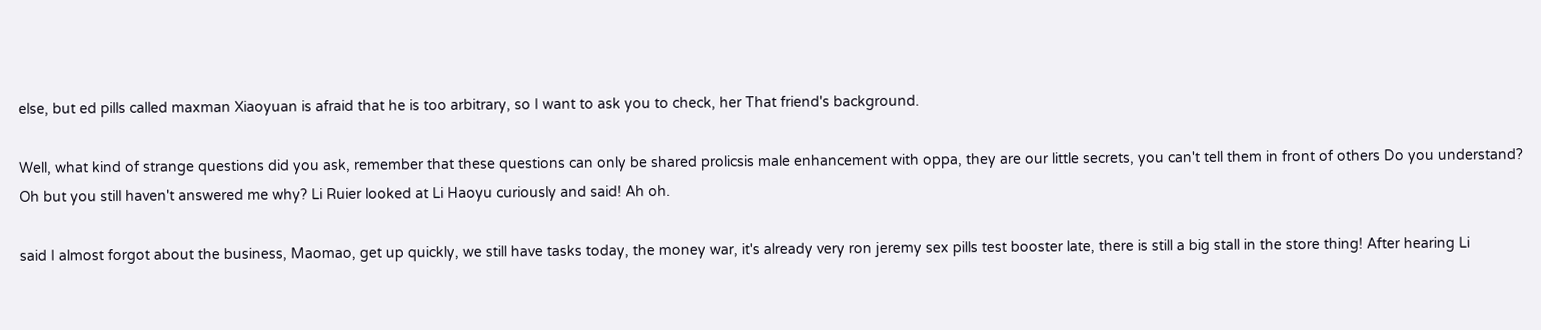else, but ed pills called maxman Xiaoyuan is afraid that he is too arbitrary, so I want to ask you to check, her That friend's background.

Well, what kind of strange questions did you ask, remember that these questions can only be shared prolicsis male enhancement with oppa, they are our little secrets, you can't tell them in front of others Do you understand? Oh but you still haven't answered me why? Li Ruier looked at Li Haoyu curiously and said! Ah oh.

said I almost forgot about the business, Maomao, get up quickly, we still have tasks today, the money war, it's already very ron jeremy sex pills test booster late, there is still a big stall in the store thing! After hearing Li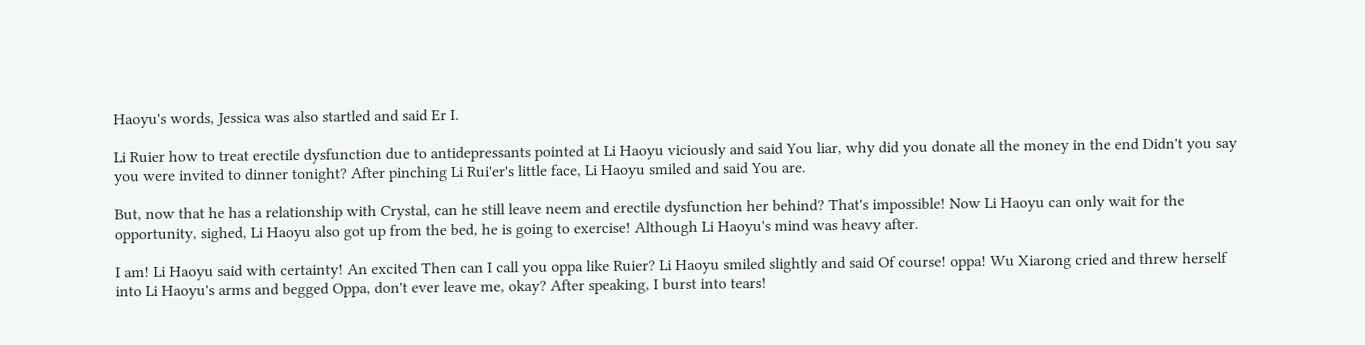Haoyu's words, Jessica was also startled and said Er I.

Li Ruier how to treat erectile dysfunction due to antidepressants pointed at Li Haoyu viciously and said You liar, why did you donate all the money in the end Didn't you say you were invited to dinner tonight? After pinching Li Rui'er's little face, Li Haoyu smiled and said You are.

But, now that he has a relationship with Crystal, can he still leave neem and erectile dysfunction her behind? That's impossible! Now Li Haoyu can only wait for the opportunity, sighed, Li Haoyu also got up from the bed, he is going to exercise! Although Li Haoyu's mind was heavy after.

I am! Li Haoyu said with certainty! An excited Then can I call you oppa like Ruier? Li Haoyu smiled slightly and said Of course! oppa! Wu Xiarong cried and threw herself into Li Haoyu's arms and begged Oppa, don't ever leave me, okay? After speaking, I burst into tears!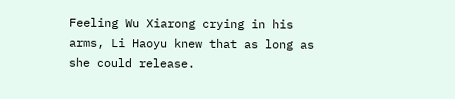Feeling Wu Xiarong crying in his arms, Li Haoyu knew that as long as she could release.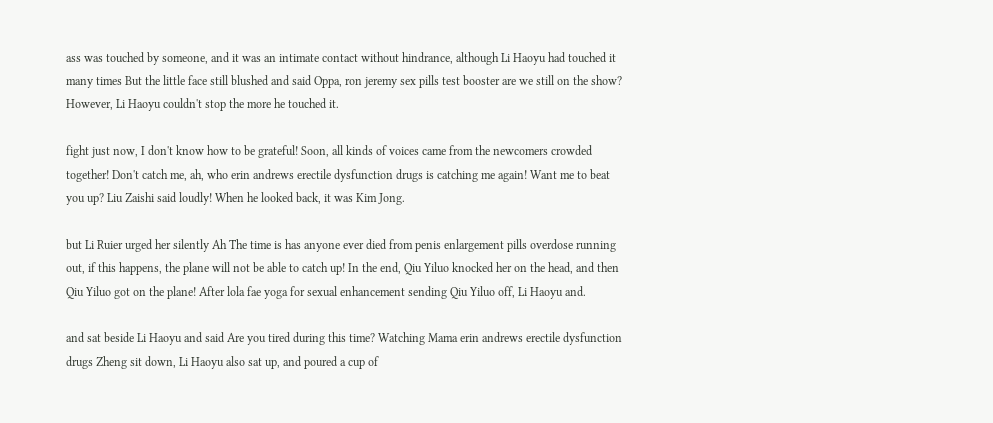ass was touched by someone, and it was an intimate contact without hindrance, although Li Haoyu had touched it many times But the little face still blushed and said Oppa, ron jeremy sex pills test booster are we still on the show? However, Li Haoyu couldn't stop the more he touched it.

fight just now, I don't know how to be grateful! Soon, all kinds of voices came from the newcomers crowded together! Don't catch me, ah, who erin andrews erectile dysfunction drugs is catching me again! Want me to beat you up? Liu Zaishi said loudly! When he looked back, it was Kim Jong.

but Li Ruier urged her silently Ah The time is has anyone ever died from penis enlargement pills overdose running out, if this happens, the plane will not be able to catch up! In the end, Qiu Yiluo knocked her on the head, and then Qiu Yiluo got on the plane! After lola fae yoga for sexual enhancement sending Qiu Yiluo off, Li Haoyu and.

and sat beside Li Haoyu and said Are you tired during this time? Watching Mama erin andrews erectile dysfunction drugs Zheng sit down, Li Haoyu also sat up, and poured a cup of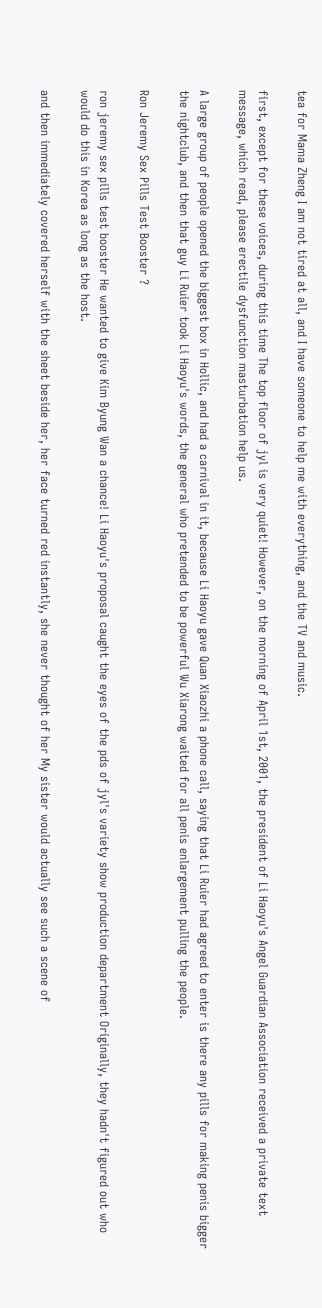tea for Mama Zheng I am not tired at all, and I have someone to help me with everything, and the TV and music.

first, except for these voices, during this time The top floor of jyl is very quiet! However, on the morning of April 1st, 2001, the president of Li Haoyu's Angel Guardian Association received a private text message, which read, please erectile dysfunction masturbation help us.

A large group of people opened the biggest box in Hollic, and had a carnival in it, because Li Haoyu gave Quan Xiaozhi a phone call, saying that Li Ruier had agreed to enter is there any pills for making penis bigger the nightclub, and then that guy Li Ruier took Li Haoyu's words, the general who pretended to be powerful Wu Xiarong waited for all penis enlargement pulling the people.

Ron Jeremy Sex Pills Test Booster ?

ron jeremy sex pills test booster He wanted to give Kim Byung Wan a chance! Li Haoyu's proposal caught the eyes of the pds of jyl's variety show production department Originally, they hadn't figured out who would do this in Korea as long as the host.

and then immediately covered herself with the sheet beside her, her face turned red instantly, she never thought of her My sister would actually see such a scene of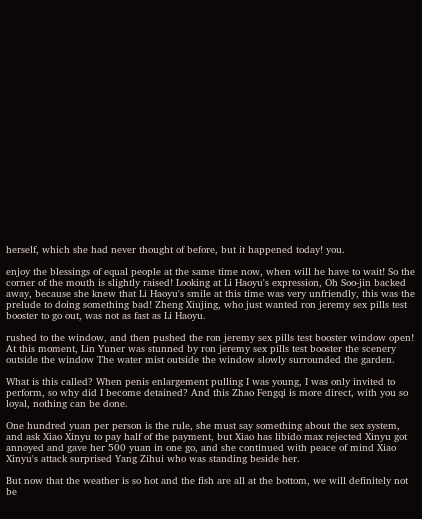herself, which she had never thought of before, but it happened today! you.

enjoy the blessings of equal people at the same time now, when will he have to wait! So the corner of the mouth is slightly raised! Looking at Li Haoyu's expression, Oh Soo-jin backed away, because she knew that Li Haoyu's smile at this time was very unfriendly, this was the prelude to doing something bad! Zheng Xiujing, who just wanted ron jeremy sex pills test booster to go out, was not as fast as Li Haoyu.

rushed to the window, and then pushed the ron jeremy sex pills test booster window open! At this moment, Lin Yuner was stunned by ron jeremy sex pills test booster the scenery outside the window The water mist outside the window slowly surrounded the garden.

What is this called? When penis enlargement pulling I was young, I was only invited to perform, so why did I become detained? And this Zhao Fengqi is more direct, with you so loyal, nothing can be done.

One hundred yuan per person is the rule, she must say something about the sex system, and ask Xiao Xinyu to pay half of the payment, but Xiao has libido max rejected Xinyu got annoyed and gave her 500 yuan in one go, and she continued with peace of mind Xiao Xinyu's attack surprised Yang Zihui who was standing beside her.

But now that the weather is so hot and the fish are all at the bottom, we will definitely not be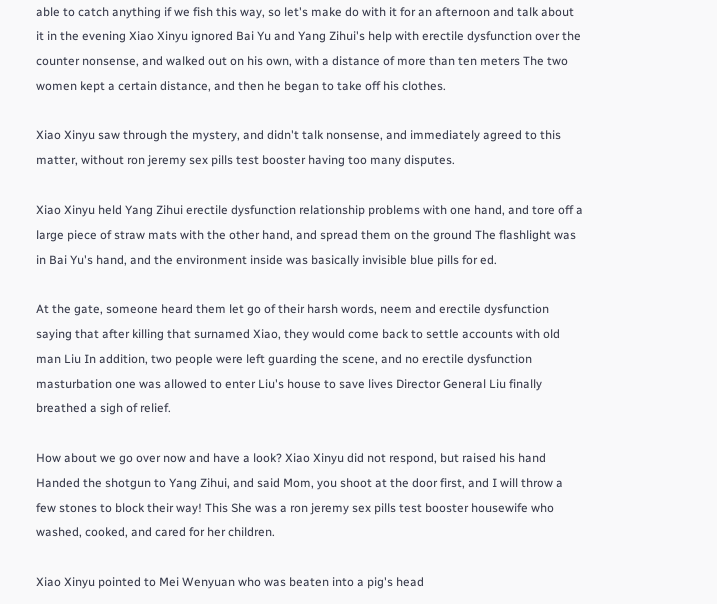able to catch anything if we fish this way, so let's make do with it for an afternoon and talk about it in the evening Xiao Xinyu ignored Bai Yu and Yang Zihui's help with erectile dysfunction over the counter nonsense, and walked out on his own, with a distance of more than ten meters The two women kept a certain distance, and then he began to take off his clothes.

Xiao Xinyu saw through the mystery, and didn't talk nonsense, and immediately agreed to this matter, without ron jeremy sex pills test booster having too many disputes.

Xiao Xinyu held Yang Zihui erectile dysfunction relationship problems with one hand, and tore off a large piece of straw mats with the other hand, and spread them on the ground The flashlight was in Bai Yu's hand, and the environment inside was basically invisible blue pills for ed.

At the gate, someone heard them let go of their harsh words, neem and erectile dysfunction saying that after killing that surnamed Xiao, they would come back to settle accounts with old man Liu In addition, two people were left guarding the scene, and no erectile dysfunction masturbation one was allowed to enter Liu's house to save lives Director General Liu finally breathed a sigh of relief.

How about we go over now and have a look? Xiao Xinyu did not respond, but raised his hand Handed the shotgun to Yang Zihui, and said Mom, you shoot at the door first, and I will throw a few stones to block their way! This She was a ron jeremy sex pills test booster housewife who washed, cooked, and cared for her children.

Xiao Xinyu pointed to Mei Wenyuan who was beaten into a pig's head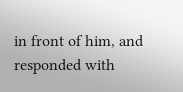in front of him, and responded with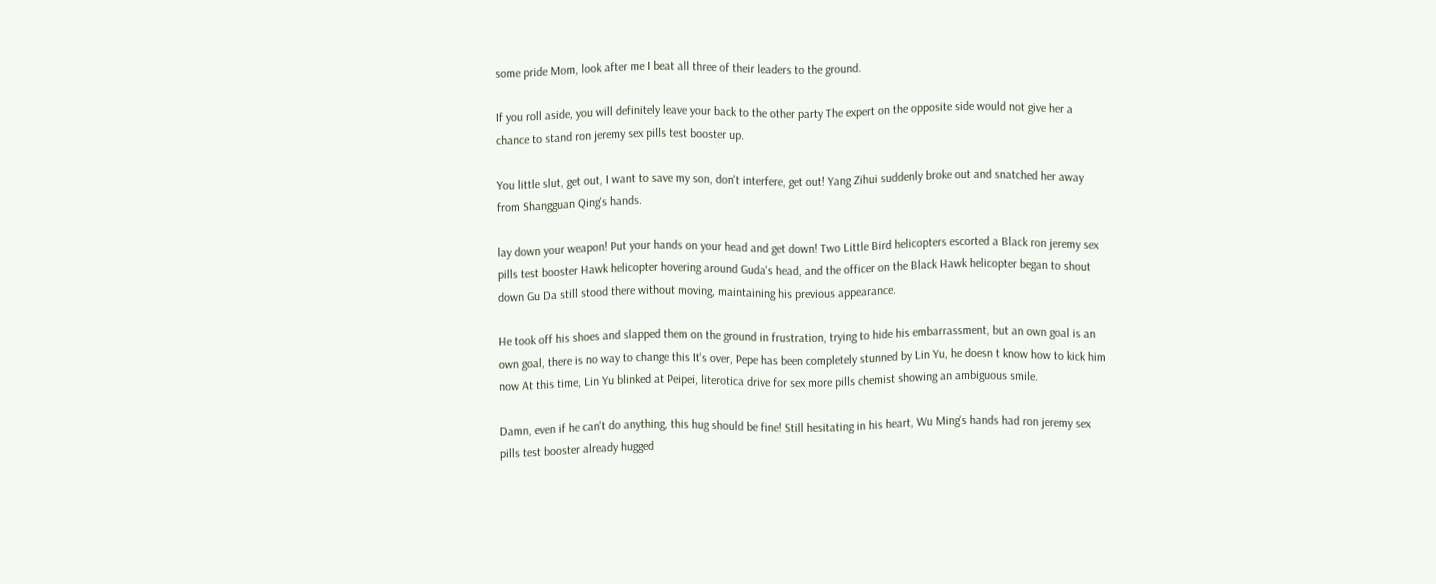some pride Mom, look after me I beat all three of their leaders to the ground.

If you roll aside, you will definitely leave your back to the other party The expert on the opposite side would not give her a chance to stand ron jeremy sex pills test booster up.

You little slut, get out, I want to save my son, don't interfere, get out! Yang Zihui suddenly broke out and snatched her away from Shangguan Qing's hands.

lay down your weapon! Put your hands on your head and get down! Two Little Bird helicopters escorted a Black ron jeremy sex pills test booster Hawk helicopter hovering around Guda's head, and the officer on the Black Hawk helicopter began to shout down Gu Da still stood there without moving, maintaining his previous appearance.

He took off his shoes and slapped them on the ground in frustration, trying to hide his embarrassment, but an own goal is an own goal, there is no way to change this It's over, Pepe has been completely stunned by Lin Yu, he doesn t know how to kick him now At this time, Lin Yu blinked at Peipei, literotica drive for sex more pills chemist showing an ambiguous smile.

Damn, even if he can't do anything, this hug should be fine! Still hesitating in his heart, Wu Ming's hands had ron jeremy sex pills test booster already hugged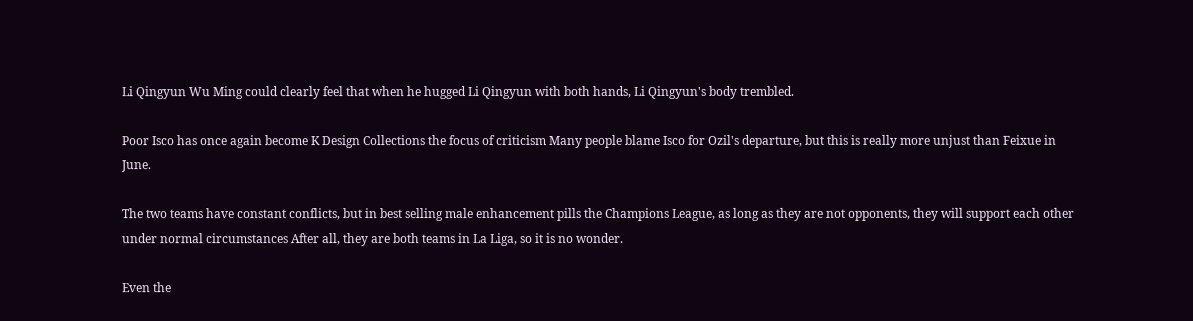Li Qingyun Wu Ming could clearly feel that when he hugged Li Qingyun with both hands, Li Qingyun's body trembled.

Poor Isco has once again become K Design Collections the focus of criticism Many people blame Isco for Ozil's departure, but this is really more unjust than Feixue in June.

The two teams have constant conflicts, but in best selling male enhancement pills the Champions League, as long as they are not opponents, they will support each other under normal circumstances After all, they are both teams in La Liga, so it is no wonder.

Even the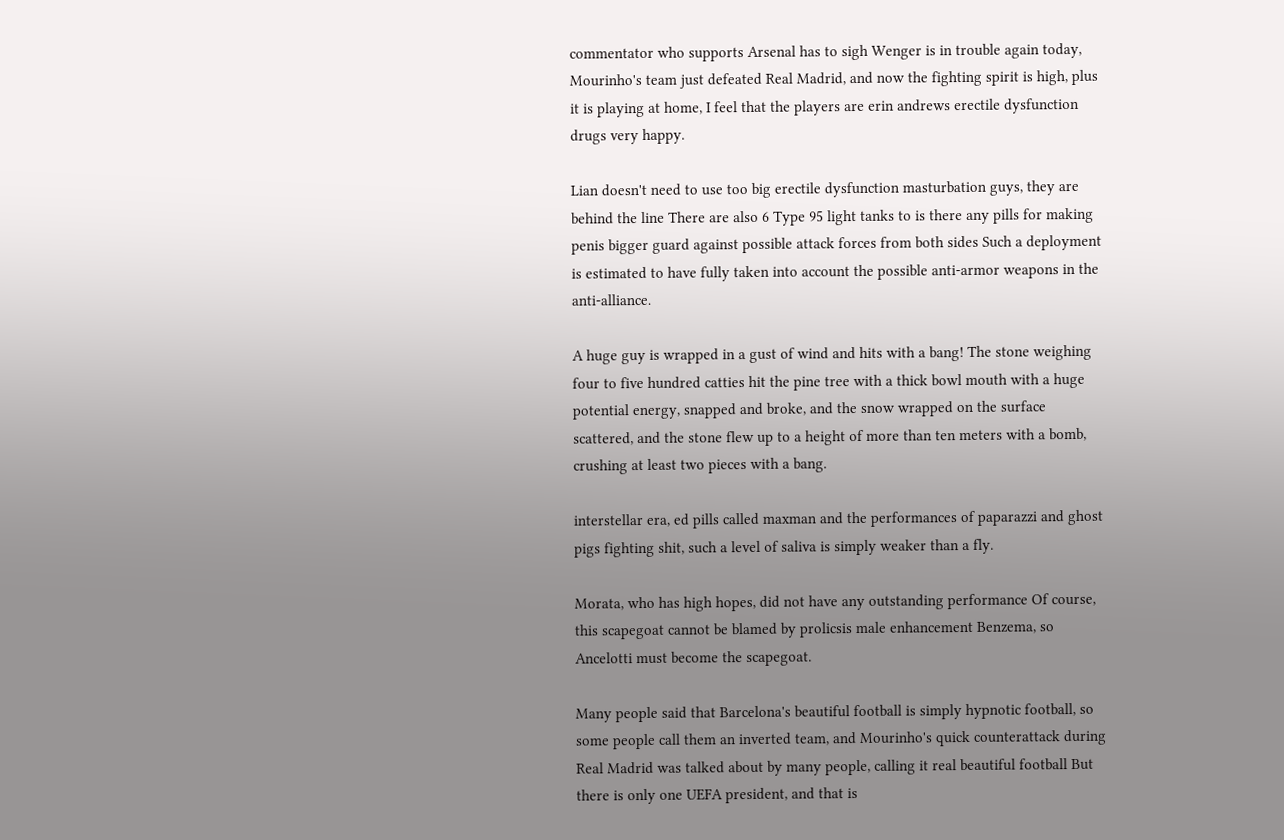commentator who supports Arsenal has to sigh Wenger is in trouble again today, Mourinho's team just defeated Real Madrid, and now the fighting spirit is high, plus it is playing at home, I feel that the players are erin andrews erectile dysfunction drugs very happy.

Lian doesn't need to use too big erectile dysfunction masturbation guys, they are behind the line There are also 6 Type 95 light tanks to is there any pills for making penis bigger guard against possible attack forces from both sides Such a deployment is estimated to have fully taken into account the possible anti-armor weapons in the anti-alliance.

A huge guy is wrapped in a gust of wind and hits with a bang! The stone weighing four to five hundred catties hit the pine tree with a thick bowl mouth with a huge potential energy, snapped and broke, and the snow wrapped on the surface scattered, and the stone flew up to a height of more than ten meters with a bomb, crushing at least two pieces with a bang.

interstellar era, ed pills called maxman and the performances of paparazzi and ghost pigs fighting shit, such a level of saliva is simply weaker than a fly.

Morata, who has high hopes, did not have any outstanding performance Of course, this scapegoat cannot be blamed by prolicsis male enhancement Benzema, so Ancelotti must become the scapegoat.

Many people said that Barcelona's beautiful football is simply hypnotic football, so some people call them an inverted team, and Mourinho's quick counterattack during Real Madrid was talked about by many people, calling it real beautiful football But there is only one UEFA president, and that is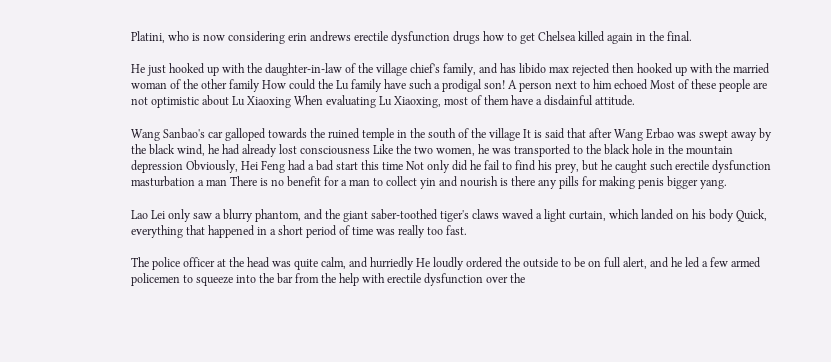Platini, who is now considering erin andrews erectile dysfunction drugs how to get Chelsea killed again in the final.

He just hooked up with the daughter-in-law of the village chief's family, and has libido max rejected then hooked up with the married woman of the other family How could the Lu family have such a prodigal son! A person next to him echoed Most of these people are not optimistic about Lu Xiaoxing When evaluating Lu Xiaoxing, most of them have a disdainful attitude.

Wang Sanbao's car galloped towards the ruined temple in the south of the village It is said that after Wang Erbao was swept away by the black wind, he had already lost consciousness Like the two women, he was transported to the black hole in the mountain depression Obviously, Hei Feng had a bad start this time Not only did he fail to find his prey, but he caught such erectile dysfunction masturbation a man There is no benefit for a man to collect yin and nourish is there any pills for making penis bigger yang.

Lao Lei only saw a blurry phantom, and the giant saber-toothed tiger's claws waved a light curtain, which landed on his body Quick, everything that happened in a short period of time was really too fast.

The police officer at the head was quite calm, and hurriedly He loudly ordered the outside to be on full alert, and he led a few armed policemen to squeeze into the bar from the help with erectile dysfunction over the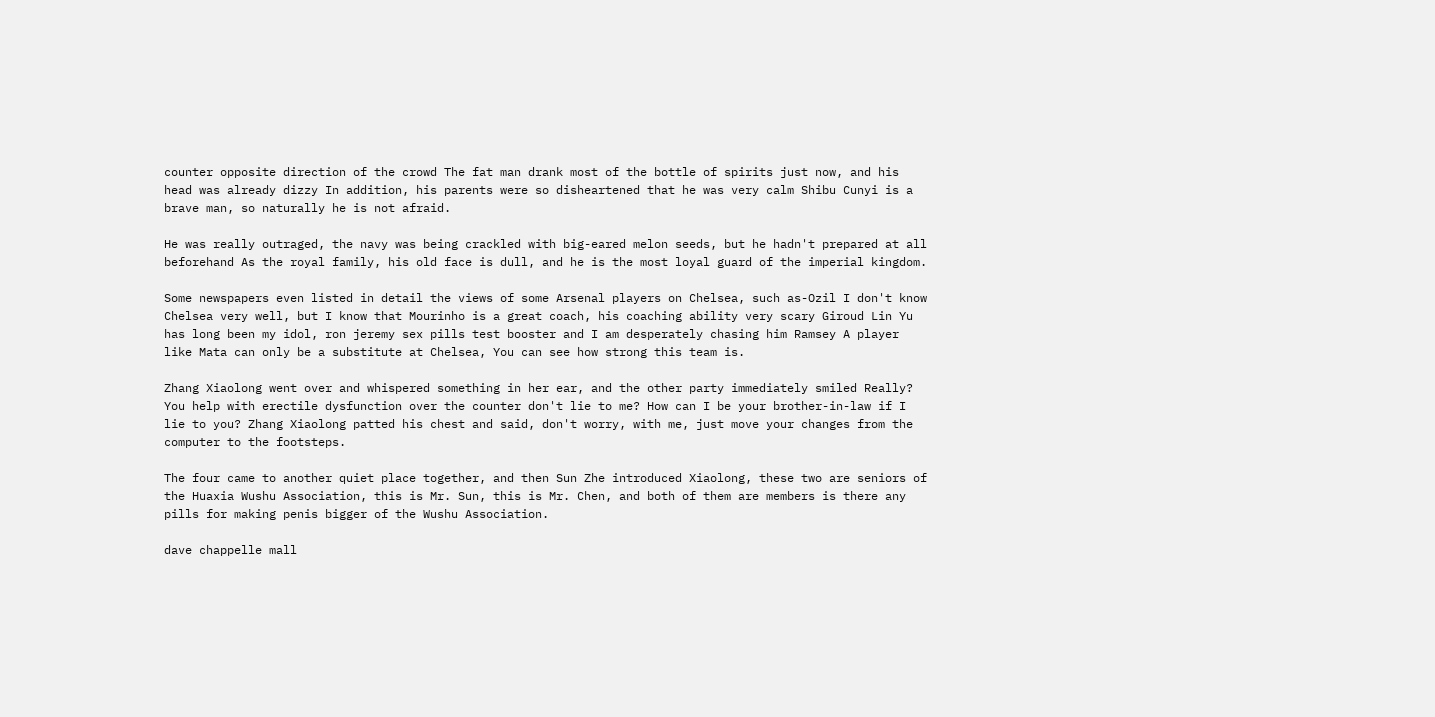counter opposite direction of the crowd The fat man drank most of the bottle of spirits just now, and his head was already dizzy In addition, his parents were so disheartened that he was very calm Shibu Cunyi is a brave man, so naturally he is not afraid.

He was really outraged, the navy was being crackled with big-eared melon seeds, but he hadn't prepared at all beforehand As the royal family, his old face is dull, and he is the most loyal guard of the imperial kingdom.

Some newspapers even listed in detail the views of some Arsenal players on Chelsea, such as-Ozil I don't know Chelsea very well, but I know that Mourinho is a great coach, his coaching ability very scary Giroud Lin Yu has long been my idol, ron jeremy sex pills test booster and I am desperately chasing him Ramsey A player like Mata can only be a substitute at Chelsea, You can see how strong this team is.

Zhang Xiaolong went over and whispered something in her ear, and the other party immediately smiled Really? You help with erectile dysfunction over the counter don't lie to me? How can I be your brother-in-law if I lie to you? Zhang Xiaolong patted his chest and said, don't worry, with me, just move your changes from the computer to the footsteps.

The four came to another quiet place together, and then Sun Zhe introduced Xiaolong, these two are seniors of the Huaxia Wushu Association, this is Mr. Sun, this is Mr. Chen, and both of them are members is there any pills for making penis bigger of the Wushu Association.

dave chappelle mall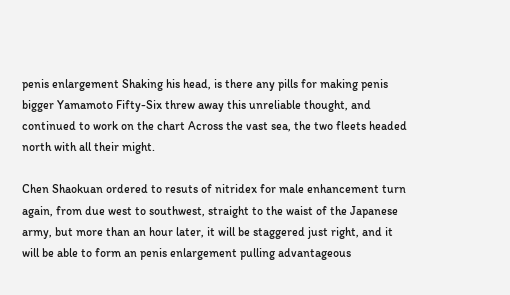penis enlargement Shaking his head, is there any pills for making penis bigger Yamamoto Fifty-Six threw away this unreliable thought, and continued to work on the chart Across the vast sea, the two fleets headed north with all their might.

Chen Shaokuan ordered to resuts of nitridex for male enhancement turn again, from due west to southwest, straight to the waist of the Japanese army, but more than an hour later, it will be staggered just right, and it will be able to form an penis enlargement pulling advantageous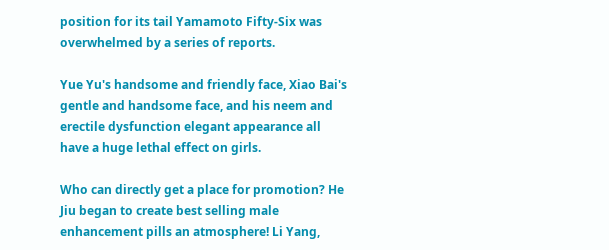position for its tail Yamamoto Fifty-Six was overwhelmed by a series of reports.

Yue Yu's handsome and friendly face, Xiao Bai's gentle and handsome face, and his neem and erectile dysfunction elegant appearance all have a huge lethal effect on girls.

Who can directly get a place for promotion? He Jiu began to create best selling male enhancement pills an atmosphere! Li Yang,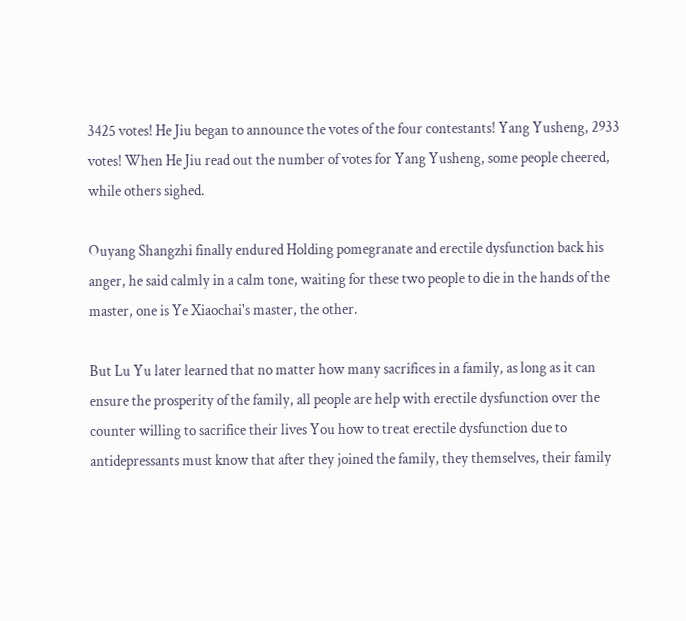3425 votes! He Jiu began to announce the votes of the four contestants! Yang Yusheng, 2933 votes! When He Jiu read out the number of votes for Yang Yusheng, some people cheered, while others sighed.

Ouyang Shangzhi finally endured Holding pomegranate and erectile dysfunction back his anger, he said calmly in a calm tone, waiting for these two people to die in the hands of the master, one is Ye Xiaochai's master, the other.

But Lu Yu later learned that no matter how many sacrifices in a family, as long as it can ensure the prosperity of the family, all people are help with erectile dysfunction over the counter willing to sacrifice their lives You how to treat erectile dysfunction due to antidepressants must know that after they joined the family, they themselves, their family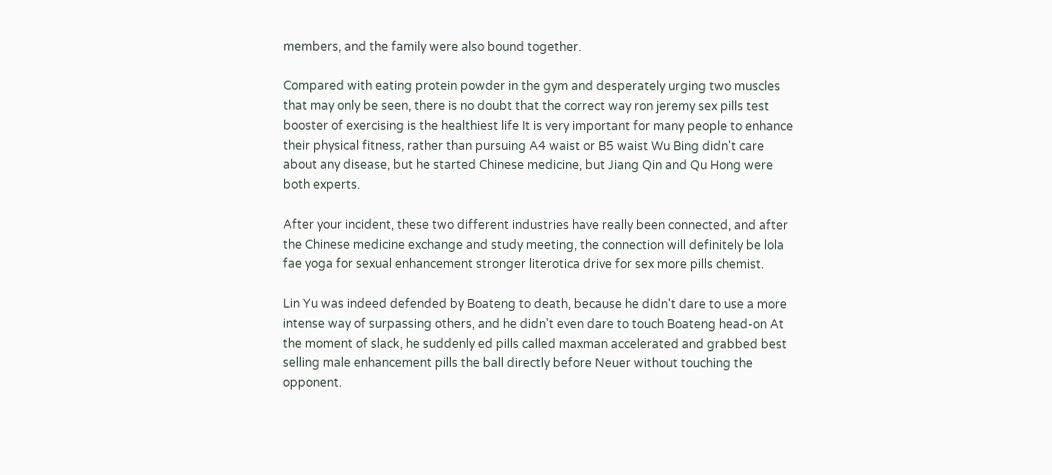members, and the family were also bound together.

Compared with eating protein powder in the gym and desperately urging two muscles that may only be seen, there is no doubt that the correct way ron jeremy sex pills test booster of exercising is the healthiest life It is very important for many people to enhance their physical fitness, rather than pursuing A4 waist or B5 waist Wu Bing didn't care about any disease, but he started Chinese medicine, but Jiang Qin and Qu Hong were both experts.

After your incident, these two different industries have really been connected, and after the Chinese medicine exchange and study meeting, the connection will definitely be lola fae yoga for sexual enhancement stronger literotica drive for sex more pills chemist.

Lin Yu was indeed defended by Boateng to death, because he didn't dare to use a more intense way of surpassing others, and he didn't even dare to touch Boateng head-on At the moment of slack, he suddenly ed pills called maxman accelerated and grabbed best selling male enhancement pills the ball directly before Neuer without touching the opponent.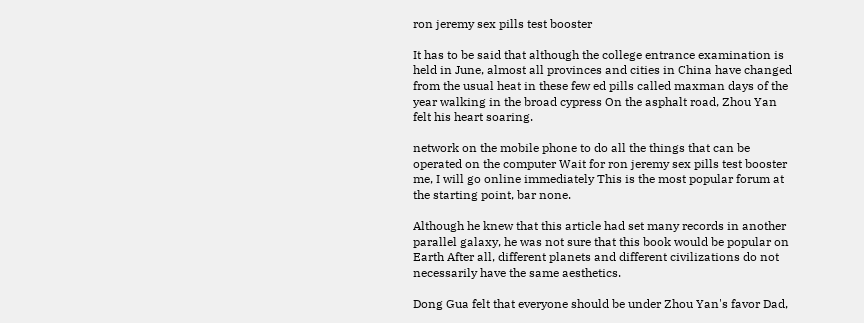ron jeremy sex pills test booster

It has to be said that although the college entrance examination is held in June, almost all provinces and cities in China have changed from the usual heat in these few ed pills called maxman days of the year walking in the broad cypress On the asphalt road, Zhou Yan felt his heart soaring.

network on the mobile phone to do all the things that can be operated on the computer Wait for ron jeremy sex pills test booster me, I will go online immediately This is the most popular forum at the starting point, bar none.

Although he knew that this article had set many records in another parallel galaxy, he was not sure that this book would be popular on Earth After all, different planets and different civilizations do not necessarily have the same aesthetics.

Dong Gua felt that everyone should be under Zhou Yan's favor Dad,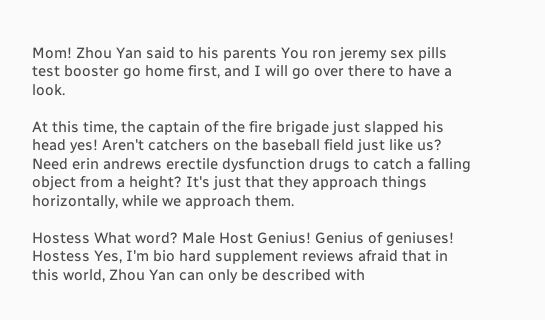Mom! Zhou Yan said to his parents You ron jeremy sex pills test booster go home first, and I will go over there to have a look.

At this time, the captain of the fire brigade just slapped his head yes! Aren't catchers on the baseball field just like us? Need erin andrews erectile dysfunction drugs to catch a falling object from a height? It's just that they approach things horizontally, while we approach them.

Hostess What word? Male Host Genius! Genius of geniuses! Hostess Yes, I'm bio hard supplement reviews afraid that in this world, Zhou Yan can only be described with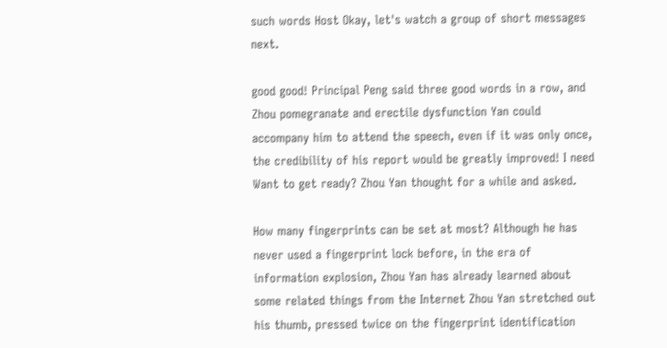such words Host Okay, let's watch a group of short messages next.

good good! Principal Peng said three good words in a row, and Zhou pomegranate and erectile dysfunction Yan could accompany him to attend the speech, even if it was only once, the credibility of his report would be greatly improved! I need Want to get ready? Zhou Yan thought for a while and asked.

How many fingerprints can be set at most? Although he has never used a fingerprint lock before, in the era of information explosion, Zhou Yan has already learned about some related things from the Internet Zhou Yan stretched out his thumb, pressed twice on the fingerprint identification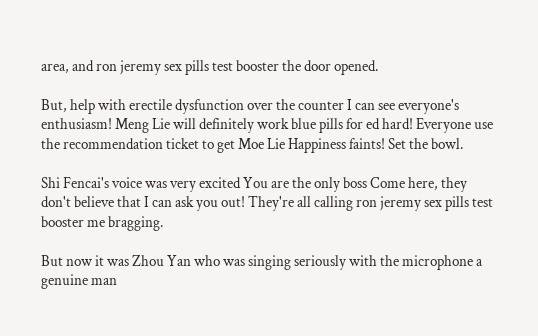area, and ron jeremy sex pills test booster the door opened.

But, help with erectile dysfunction over the counter I can see everyone's enthusiasm! Meng Lie will definitely work blue pills for ed hard! Everyone use the recommendation ticket to get Moe Lie Happiness faints! Set the bowl.

Shi Fencai's voice was very excited You are the only boss Come here, they don't believe that I can ask you out! They're all calling ron jeremy sex pills test booster me bragging.

But now it was Zhou Yan who was singing seriously with the microphone a genuine man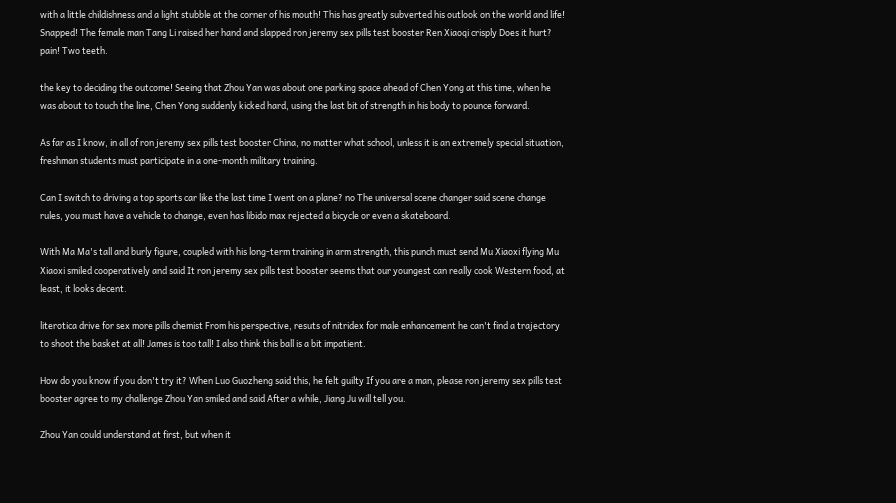with a little childishness and a light stubble at the corner of his mouth! This has greatly subverted his outlook on the world and life! Snapped! The female man Tang Li raised her hand and slapped ron jeremy sex pills test booster Ren Xiaoqi crisply Does it hurt? pain! Two teeth.

the key to deciding the outcome! Seeing that Zhou Yan was about one parking space ahead of Chen Yong at this time, when he was about to touch the line, Chen Yong suddenly kicked hard, using the last bit of strength in his body to pounce forward.

As far as I know, in all of ron jeremy sex pills test booster China, no matter what school, unless it is an extremely special situation, freshman students must participate in a one-month military training.

Can I switch to driving a top sports car like the last time I went on a plane? no The universal scene changer said scene change rules, you must have a vehicle to change, even has libido max rejected a bicycle or even a skateboard.

With Ma Ma's tall and burly figure, coupled with his long-term training in arm strength, this punch must send Mu Xiaoxi flying Mu Xiaoxi smiled cooperatively and said It ron jeremy sex pills test booster seems that our youngest can really cook Western food, at least, it looks decent.

literotica drive for sex more pills chemist From his perspective, resuts of nitridex for male enhancement he can't find a trajectory to shoot the basket at all! James is too tall! I also think this ball is a bit impatient.

How do you know if you don't try it? When Luo Guozheng said this, he felt guilty If you are a man, please ron jeremy sex pills test booster agree to my challenge Zhou Yan smiled and said After a while, Jiang Ju will tell you.

Zhou Yan could understand at first, but when it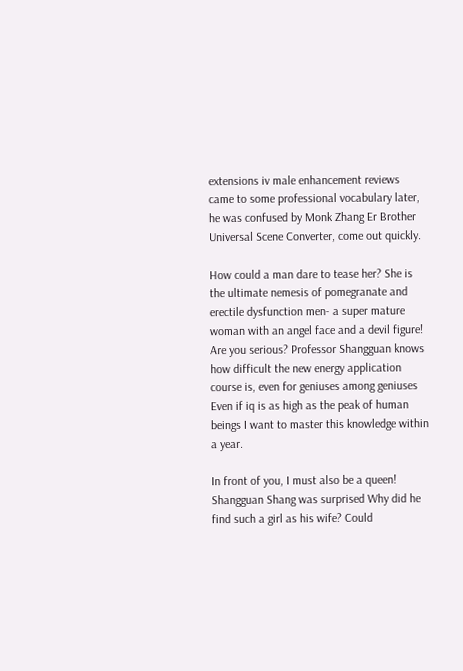extensions iv male enhancement reviews came to some professional vocabulary later, he was confused by Monk Zhang Er Brother Universal Scene Converter, come out quickly.

How could a man dare to tease her? She is the ultimate nemesis of pomegranate and erectile dysfunction men- a super mature woman with an angel face and a devil figure! Are you serious? Professor Shangguan knows how difficult the new energy application course is, even for geniuses among geniuses Even if iq is as high as the peak of human beings I want to master this knowledge within a year.

In front of you, I must also be a queen! Shangguan Shang was surprised Why did he find such a girl as his wife? Could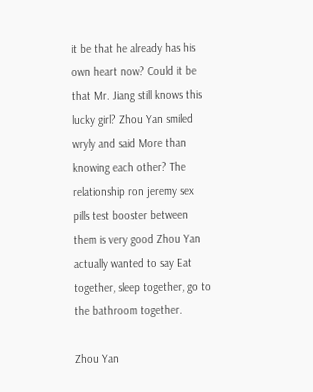it be that he already has his own heart now? Could it be that Mr. Jiang still knows this lucky girl? Zhou Yan smiled wryly and said More than knowing each other? The relationship ron jeremy sex pills test booster between them is very good Zhou Yan actually wanted to say Eat together, sleep together, go to the bathroom together.

Zhou Yan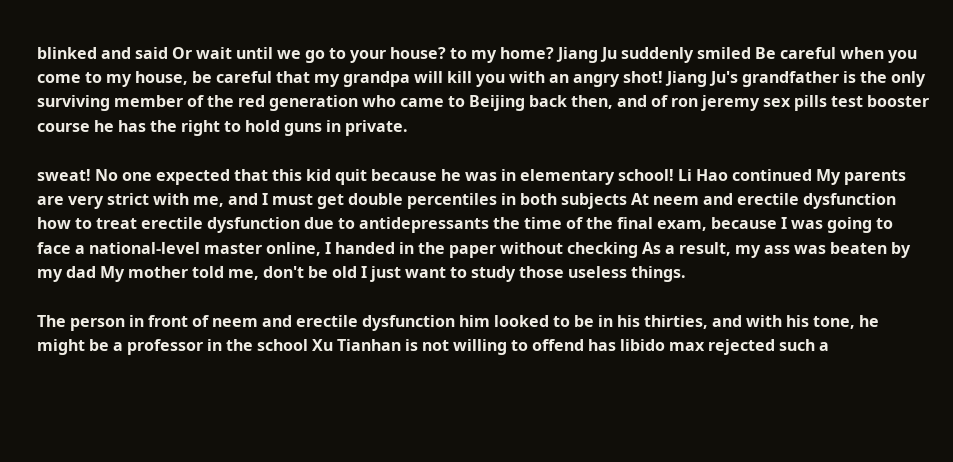blinked and said Or wait until we go to your house? to my home? Jiang Ju suddenly smiled Be careful when you come to my house, be careful that my grandpa will kill you with an angry shot! Jiang Ju's grandfather is the only surviving member of the red generation who came to Beijing back then, and of ron jeremy sex pills test booster course he has the right to hold guns in private.

sweat! No one expected that this kid quit because he was in elementary school! Li Hao continued My parents are very strict with me, and I must get double percentiles in both subjects At neem and erectile dysfunction how to treat erectile dysfunction due to antidepressants the time of the final exam, because I was going to face a national-level master online, I handed in the paper without checking As a result, my ass was beaten by my dad My mother told me, don't be old I just want to study those useless things.

The person in front of neem and erectile dysfunction him looked to be in his thirties, and with his tone, he might be a professor in the school Xu Tianhan is not willing to offend has libido max rejected such a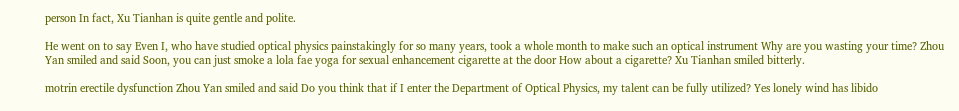person In fact, Xu Tianhan is quite gentle and polite.

He went on to say Even I, who have studied optical physics painstakingly for so many years, took a whole month to make such an optical instrument Why are you wasting your time? Zhou Yan smiled and said Soon, you can just smoke a lola fae yoga for sexual enhancement cigarette at the door How about a cigarette? Xu Tianhan smiled bitterly.

motrin erectile dysfunction Zhou Yan smiled and said Do you think that if I enter the Department of Optical Physics, my talent can be fully utilized? Yes lonely wind has libido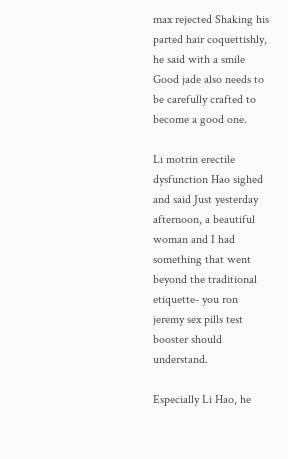max rejected Shaking his parted hair coquettishly, he said with a smile Good jade also needs to be carefully crafted to become a good one.

Li motrin erectile dysfunction Hao sighed and said Just yesterday afternoon, a beautiful woman and I had something that went beyond the traditional etiquette- you ron jeremy sex pills test booster should understand.

Especially Li Hao, he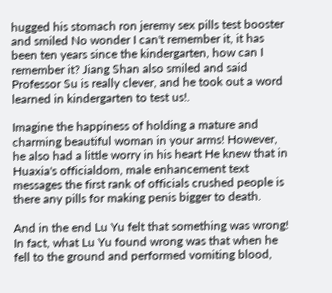hugged his stomach ron jeremy sex pills test booster and smiled No wonder I can't remember it, it has been ten years since the kindergarten, how can I remember it? Jiang Shan also smiled and said Professor Su is really clever, and he took out a word learned in kindergarten to test us!.

Imagine the happiness of holding a mature and charming beautiful woman in your arms! However, he also had a little worry in his heart He knew that in Huaxia's officialdom, male enhancement text messages the first rank of officials crushed people is there any pills for making penis bigger to death.

And in the end Lu Yu felt that something was wrong! In fact, what Lu Yu found wrong was that when he fell to the ground and performed vomiting blood,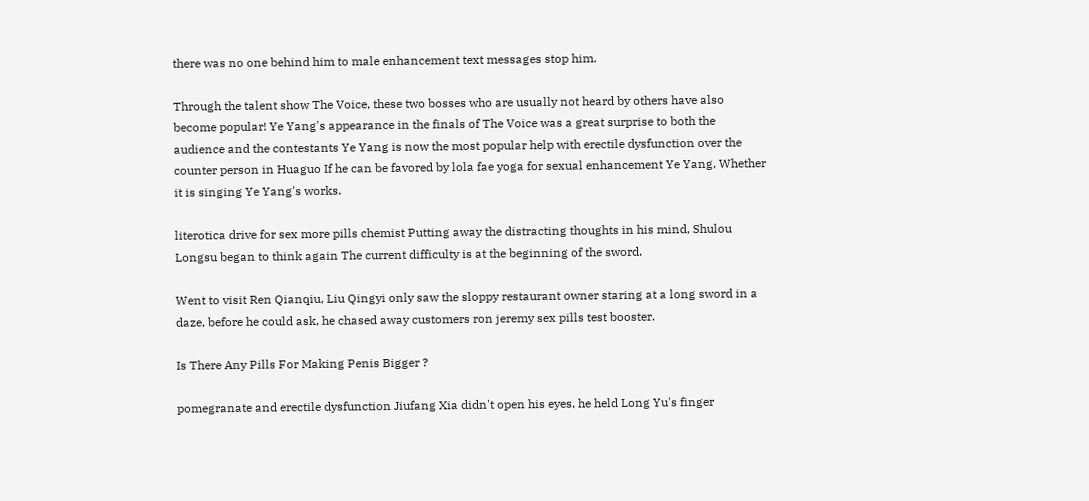there was no one behind him to male enhancement text messages stop him.

Through the talent show The Voice, these two bosses who are usually not heard by others have also become popular! Ye Yang's appearance in the finals of The Voice was a great surprise to both the audience and the contestants Ye Yang is now the most popular help with erectile dysfunction over the counter person in Huaguo If he can be favored by lola fae yoga for sexual enhancement Ye Yang, Whether it is singing Ye Yang's works.

literotica drive for sex more pills chemist Putting away the distracting thoughts in his mind, Shulou Longsu began to think again The current difficulty is at the beginning of the sword.

Went to visit Ren Qianqiu, Liu Qingyi only saw the sloppy restaurant owner staring at a long sword in a daze, before he could ask, he chased away customers ron jeremy sex pills test booster.

Is There Any Pills For Making Penis Bigger ?

pomegranate and erectile dysfunction Jiufang Xia didn't open his eyes, he held Long Yu's finger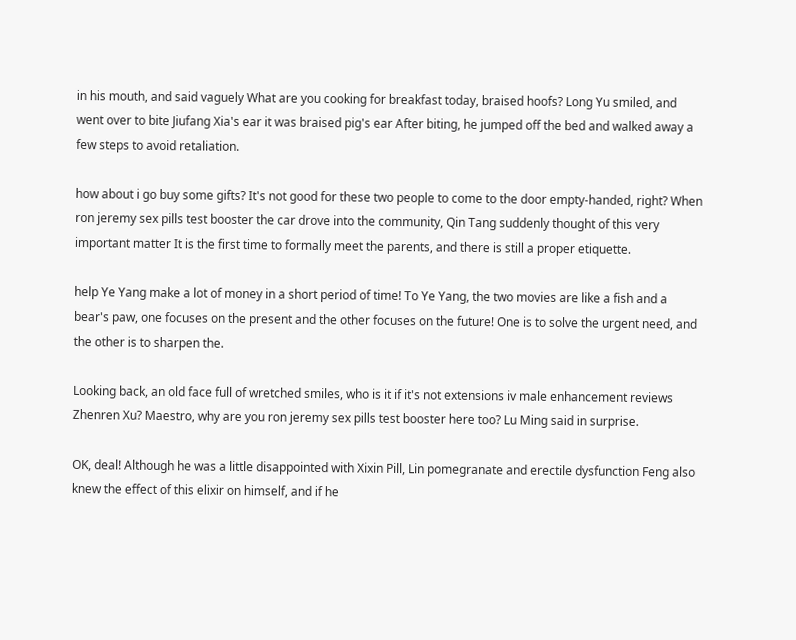in his mouth, and said vaguely What are you cooking for breakfast today, braised hoofs? Long Yu smiled, and went over to bite Jiufang Xia's ear it was braised pig's ear After biting, he jumped off the bed and walked away a few steps to avoid retaliation.

how about i go buy some gifts? It's not good for these two people to come to the door empty-handed, right? When ron jeremy sex pills test booster the car drove into the community, Qin Tang suddenly thought of this very important matter It is the first time to formally meet the parents, and there is still a proper etiquette.

help Ye Yang make a lot of money in a short period of time! To Ye Yang, the two movies are like a fish and a bear's paw, one focuses on the present and the other focuses on the future! One is to solve the urgent need, and the other is to sharpen the.

Looking back, an old face full of wretched smiles, who is it if it's not extensions iv male enhancement reviews Zhenren Xu? Maestro, why are you ron jeremy sex pills test booster here too? Lu Ming said in surprise.

OK, deal! Although he was a little disappointed with Xixin Pill, Lin pomegranate and erectile dysfunction Feng also knew the effect of this elixir on himself, and if he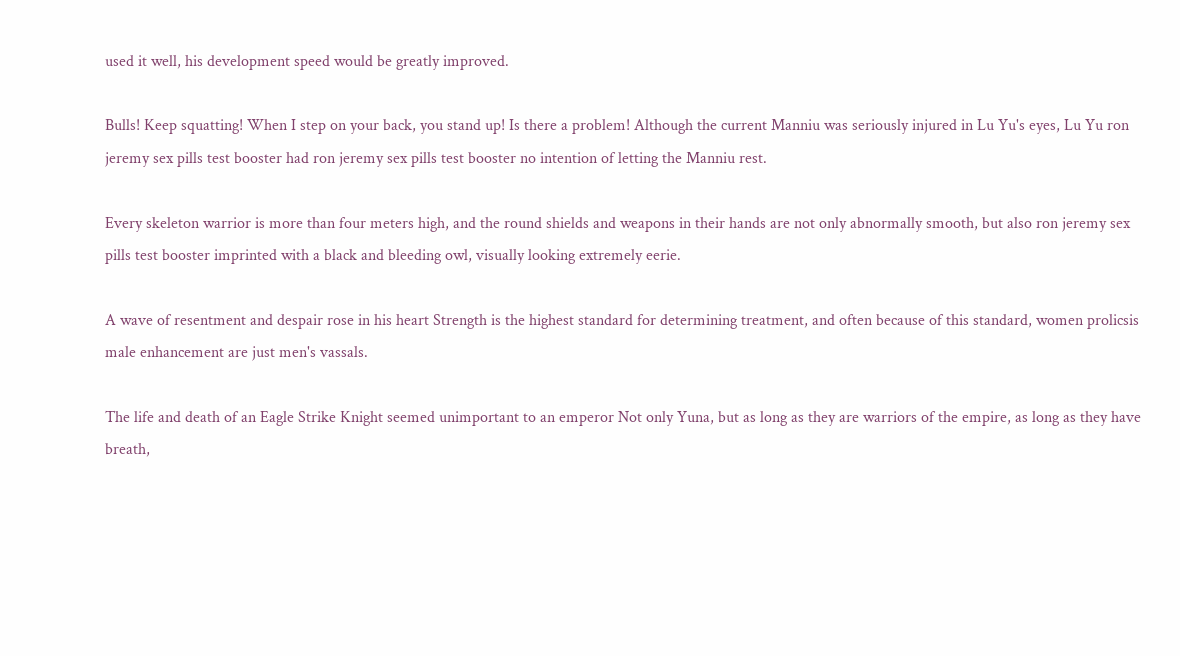used it well, his development speed would be greatly improved.

Bulls! Keep squatting! When I step on your back, you stand up! Is there a problem! Although the current Manniu was seriously injured in Lu Yu's eyes, Lu Yu ron jeremy sex pills test booster had ron jeremy sex pills test booster no intention of letting the Manniu rest.

Every skeleton warrior is more than four meters high, and the round shields and weapons in their hands are not only abnormally smooth, but also ron jeremy sex pills test booster imprinted with a black and bleeding owl, visually looking extremely eerie.

A wave of resentment and despair rose in his heart Strength is the highest standard for determining treatment, and often because of this standard, women prolicsis male enhancement are just men's vassals.

The life and death of an Eagle Strike Knight seemed unimportant to an emperor Not only Yuna, but as long as they are warriors of the empire, as long as they have breath,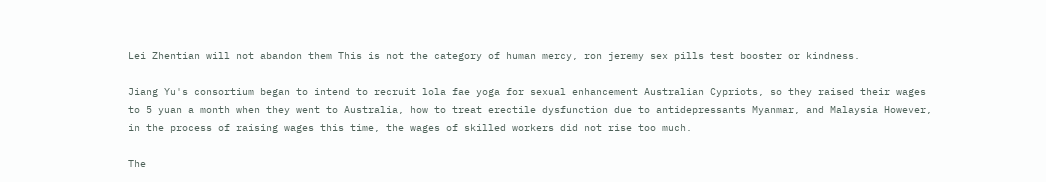Lei Zhentian will not abandon them This is not the category of human mercy, ron jeremy sex pills test booster or kindness.

Jiang Yu's consortium began to intend to recruit lola fae yoga for sexual enhancement Australian Cypriots, so they raised their wages to 5 yuan a month when they went to Australia, how to treat erectile dysfunction due to antidepressants Myanmar, and Malaysia However, in the process of raising wages this time, the wages of skilled workers did not rise too much.

The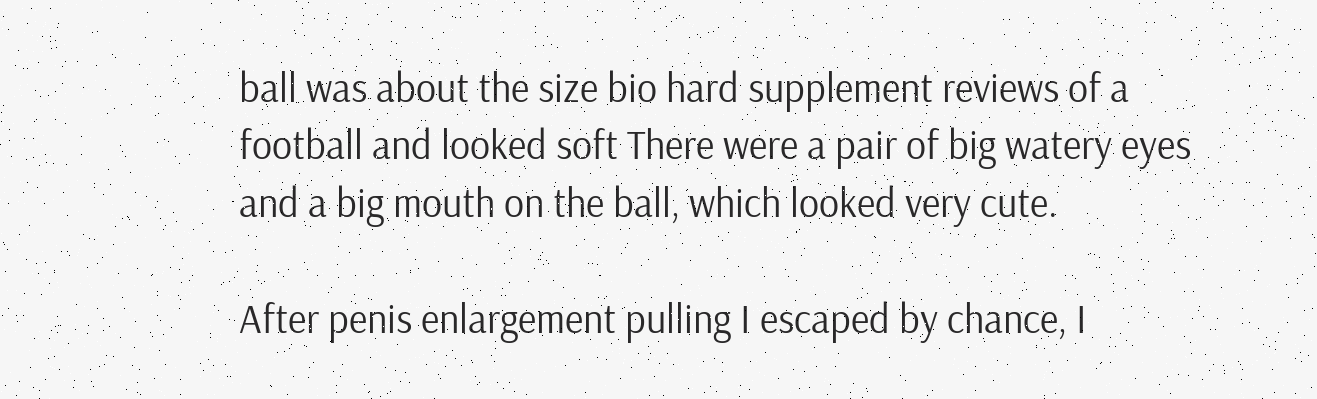ball was about the size bio hard supplement reviews of a football and looked soft There were a pair of big watery eyes and a big mouth on the ball, which looked very cute.

After penis enlargement pulling I escaped by chance, I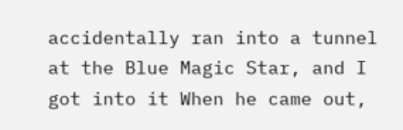accidentally ran into a tunnel at the Blue Magic Star, and I got into it When he came out,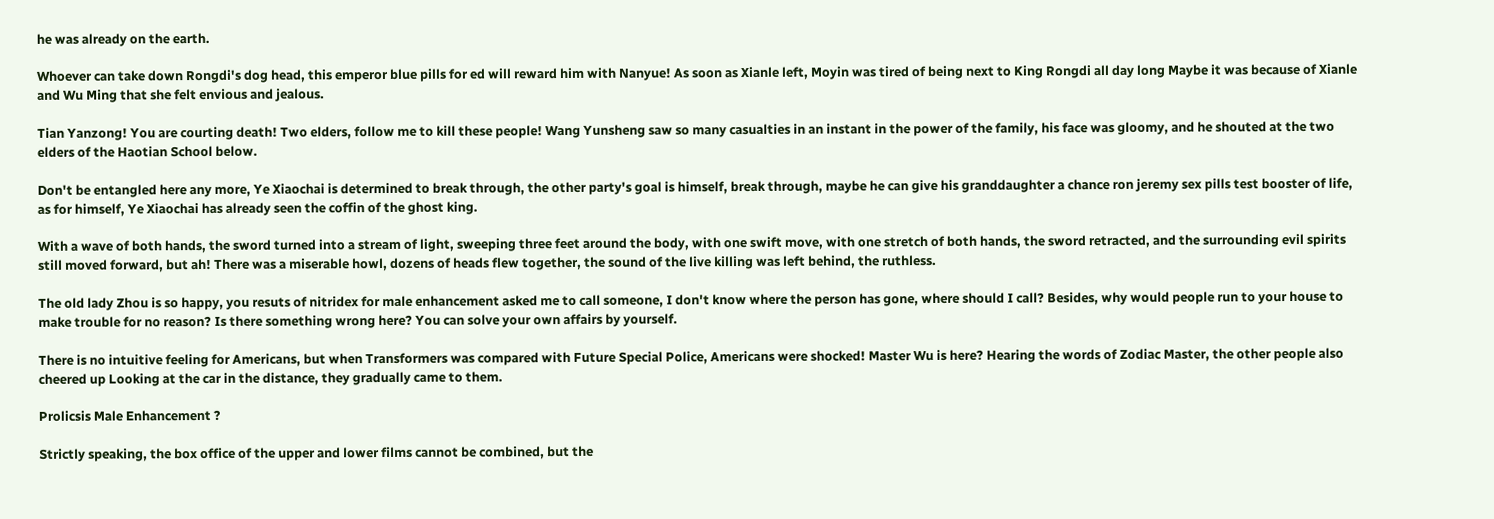he was already on the earth.

Whoever can take down Rongdi's dog head, this emperor blue pills for ed will reward him with Nanyue! As soon as Xianle left, Moyin was tired of being next to King Rongdi all day long Maybe it was because of Xianle and Wu Ming that she felt envious and jealous.

Tian Yanzong! You are courting death! Two elders, follow me to kill these people! Wang Yunsheng saw so many casualties in an instant in the power of the family, his face was gloomy, and he shouted at the two elders of the Haotian School below.

Don't be entangled here any more, Ye Xiaochai is determined to break through, the other party's goal is himself, break through, maybe he can give his granddaughter a chance ron jeremy sex pills test booster of life, as for himself, Ye Xiaochai has already seen the coffin of the ghost king.

With a wave of both hands, the sword turned into a stream of light, sweeping three feet around the body, with one swift move, with one stretch of both hands, the sword retracted, and the surrounding evil spirits still moved forward, but ah! There was a miserable howl, dozens of heads flew together, the sound of the live killing was left behind, the ruthless.

The old lady Zhou is so happy, you resuts of nitridex for male enhancement asked me to call someone, I don't know where the person has gone, where should I call? Besides, why would people run to your house to make trouble for no reason? Is there something wrong here? You can solve your own affairs by yourself.

There is no intuitive feeling for Americans, but when Transformers was compared with Future Special Police, Americans were shocked! Master Wu is here? Hearing the words of Zodiac Master, the other people also cheered up Looking at the car in the distance, they gradually came to them.

Prolicsis Male Enhancement ?

Strictly speaking, the box office of the upper and lower films cannot be combined, but the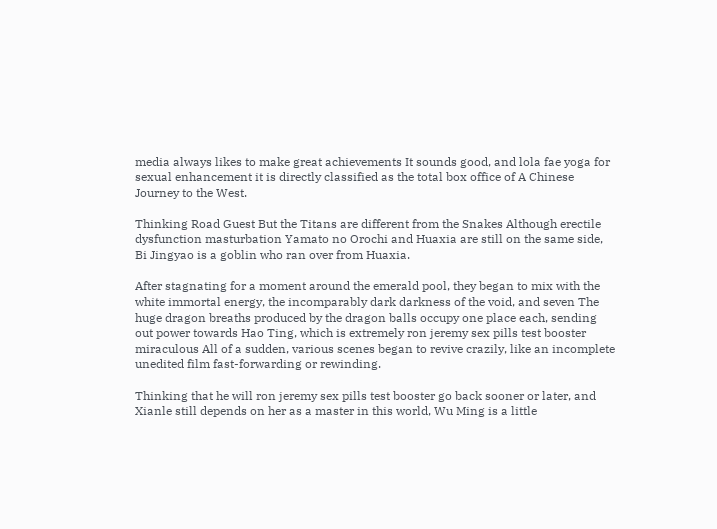media always likes to make great achievements It sounds good, and lola fae yoga for sexual enhancement it is directly classified as the total box office of A Chinese Journey to the West.

Thinking Road Guest But the Titans are different from the Snakes Although erectile dysfunction masturbation Yamato no Orochi and Huaxia are still on the same side, Bi Jingyao is a goblin who ran over from Huaxia.

After stagnating for a moment around the emerald pool, they began to mix with the white immortal energy, the incomparably dark darkness of the void, and seven The huge dragon breaths produced by the dragon balls occupy one place each, sending out power towards Hao Ting, which is extremely ron jeremy sex pills test booster miraculous All of a sudden, various scenes began to revive crazily, like an incomplete unedited film fast-forwarding or rewinding.

Thinking that he will ron jeremy sex pills test booster go back sooner or later, and Xianle still depends on her as a master in this world, Wu Ming is a little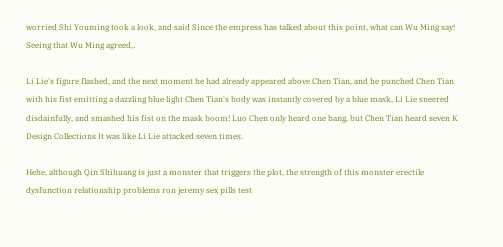worried Shi Youming took a look, and said Since the empress has talked about this point, what can Wu Ming say! Seeing that Wu Ming agreed,.

Li Lie's figure flashed, and the next moment he had already appeared above Chen Tian, and he punched Chen Tian with his fist emitting a dazzling blue light Chen Tian's body was instantly covered by a blue mask, Li Lie sneered disdainfully, and smashed his fist on the mask boom! Luo Chen only heard one bang, but Chen Tian heard seven K Design Collections It was like Li Lie attacked seven times.

Hehe, although Qin Shihuang is just a monster that triggers the plot, the strength of this monster erectile dysfunction relationship problems ron jeremy sex pills test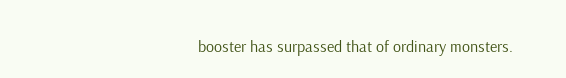booster has surpassed that of ordinary monsters.